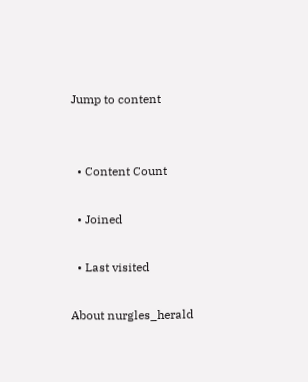Jump to content


  • Content Count

  • Joined

  • Last visited

About nurgles_herald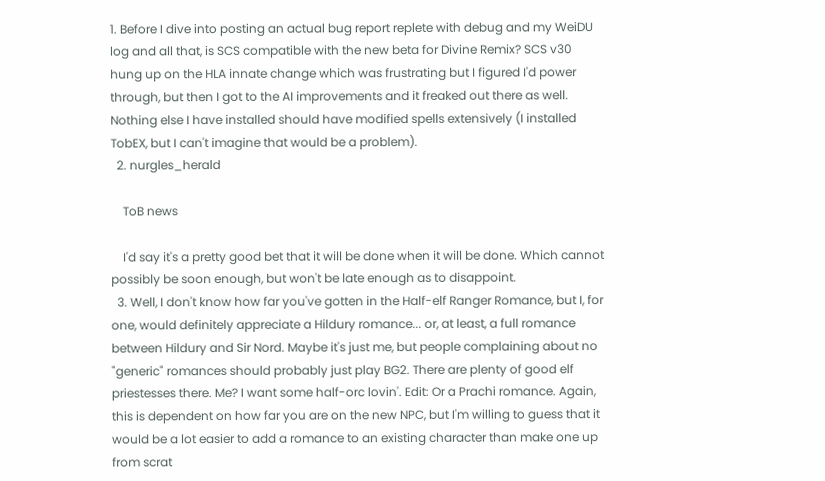1. Before I dive into posting an actual bug report replete with debug and my WeiDU log and all that, is SCS compatible with the new beta for Divine Remix? SCS v30 hung up on the HLA innate change which was frustrating but I figured I'd power through, but then I got to the AI improvements and it freaked out there as well. Nothing else I have installed should have modified spells extensively (I installed TobEX, but I can't imagine that would be a problem).
  2. nurgles_herald

    ToB news

    I'd say it's a pretty good bet that it will be done when it will be done. Which cannot possibly be soon enough, but won't be late enough as to disappoint.
  3. Well, I don't know how far you've gotten in the Half-elf Ranger Romance, but I, for one, would definitely appreciate a Hildury romance... or, at least, a full romance between Hildury and Sir Nord. Maybe it's just me, but people complaining about no "generic" romances should probably just play BG2. There are plenty of good elf priestesses there. Me? I want some half-orc lovin'. Edit: Or a Prachi romance. Again, this is dependent on how far you are on the new NPC, but I'm willing to guess that it would be a lot easier to add a romance to an existing character than make one up from scrat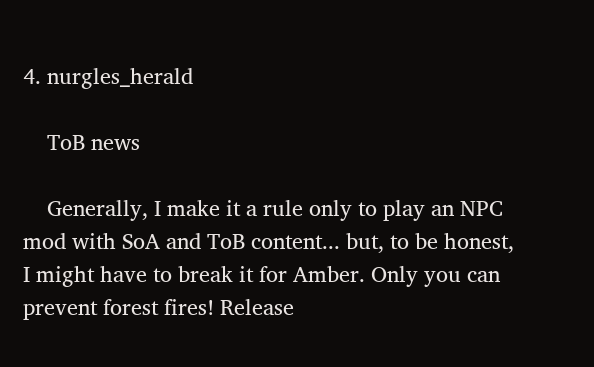4. nurgles_herald

    ToB news

    Generally, I make it a rule only to play an NPC mod with SoA and ToB content... but, to be honest, I might have to break it for Amber. Only you can prevent forest fires! Release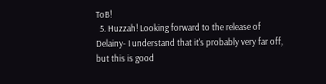ToB!
  5. Huzzah! Looking forward to the release of Delainy- I understand that it's probably very far off, but this is good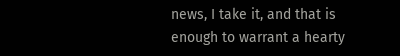news, I take it, and that is enough to warrant a hearty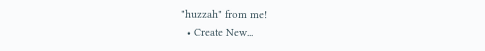"huzzah" from me!
  • Create New...